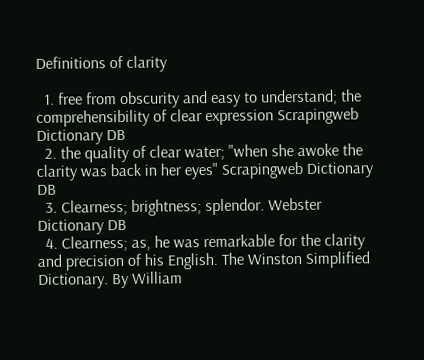Definitions of clarity

  1. free from obscurity and easy to understand; the comprehensibility of clear expression Scrapingweb Dictionary DB
  2. the quality of clear water; "when she awoke the clarity was back in her eyes" Scrapingweb Dictionary DB
  3. Clearness; brightness; splendor. Webster Dictionary DB
  4. Clearness; as, he was remarkable for the clarity and precision of his English. The Winston Simplified Dictionary. By William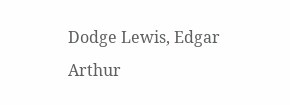Dodge Lewis, Edgar Arthur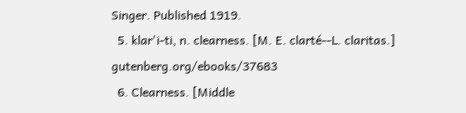Singer. Published 1919.
  5. klar'i-ti, n. clearness. [M. E. clarté--L. claritas.] gutenberg.org/ebooks/37683
  6. Clearness. [Middle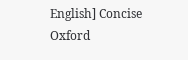English] Concise Oxford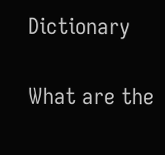Dictionary

What are the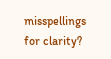misspellings for clarity?